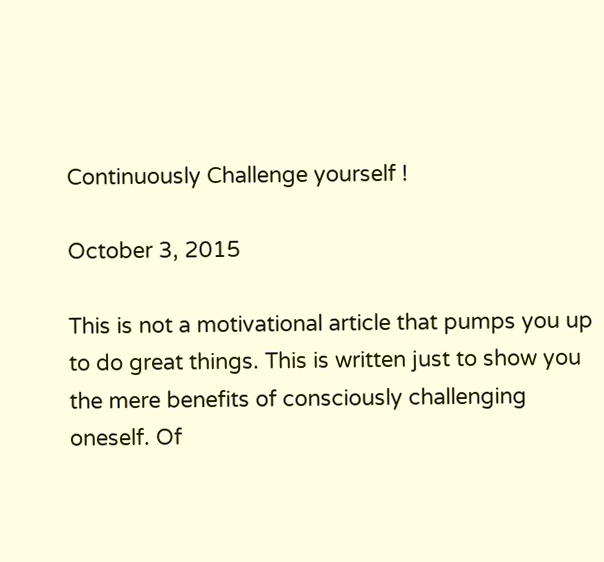Continuously Challenge yourself !

October 3, 2015

This is not a motivational article that pumps you up to do great things. This is written just to show you the mere benefits of consciously challenging oneself. Of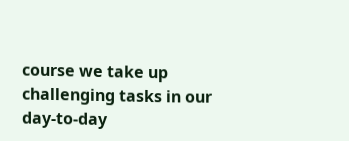course we take up challenging tasks in our day-to-day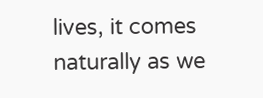lives, it comes naturally as we